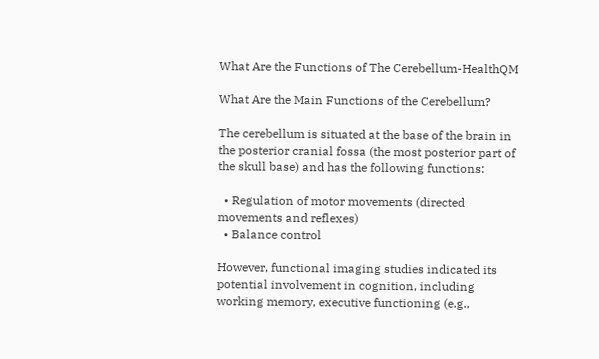What Are the Functions of The Cerebellum-HealthQM

What Are the Main Functions of the Cerebellum?

The cerebellum is situated at the base of the brain in the posterior cranial fossa (the most posterior part of the skull base) and has the following functions:

  • Regulation of motor movements (directed movements and reflexes)
  • Balance control

However, functional imaging studies indicated its potential involvement in cognition, including working memory, executive functioning (e.g.,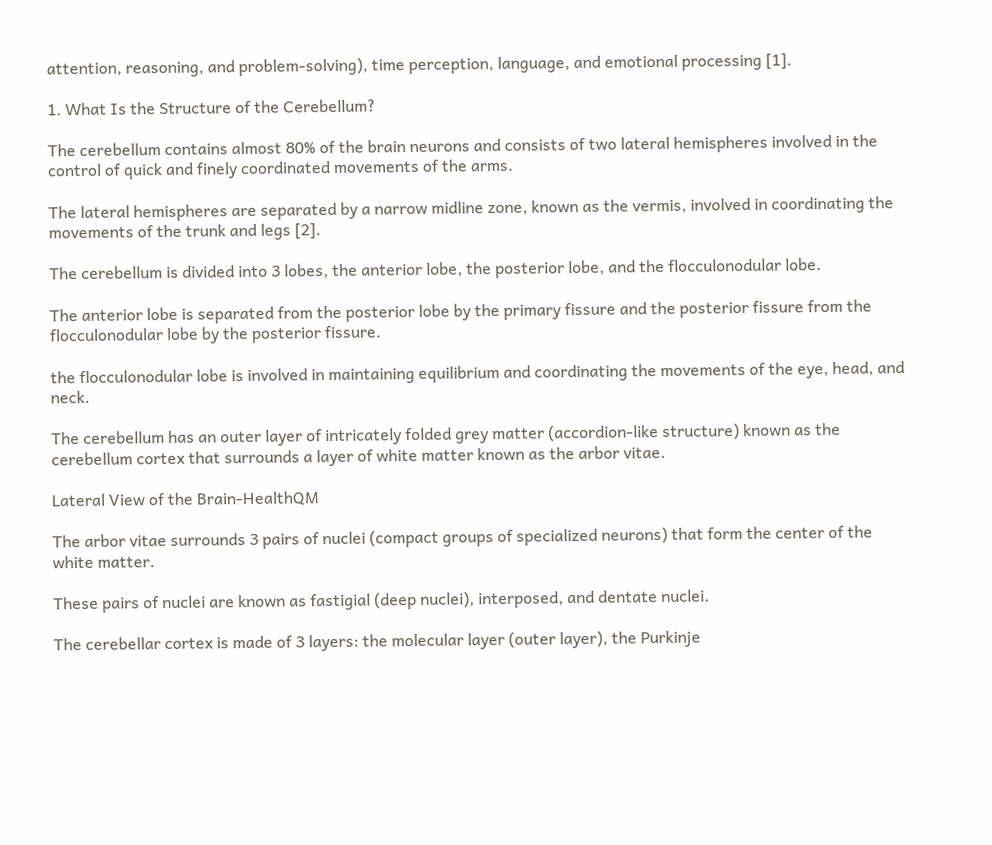attention, reasoning, and problem-solving), time perception, language, and emotional processing [1].

1. What Is the Structure of the Cerebellum?

The cerebellum contains almost 80% of the brain neurons and consists of two lateral hemispheres involved in the control of quick and finely coordinated movements of the arms.

The lateral hemispheres are separated by a narrow midline zone, known as the vermis, involved in coordinating the movements of the trunk and legs [2].

The cerebellum is divided into 3 lobes, the anterior lobe, the posterior lobe, and the flocculonodular lobe.

The anterior lobe is separated from the posterior lobe by the primary fissure and the posterior fissure from the flocculonodular lobe by the posterior fissure.

the flocculonodular lobe is involved in maintaining equilibrium and coordinating the movements of the eye, head, and neck.

The cerebellum has an outer layer of intricately folded grey matter (accordion-like structure) known as the cerebellum cortex that surrounds a layer of white matter known as the arbor vitae.

Lateral View of the Brain-HealthQM

The arbor vitae surrounds 3 pairs of nuclei (compact groups of specialized neurons) that form the center of the white matter.

These pairs of nuclei are known as fastigial (deep nuclei), interposed, and dentate nuclei.

The cerebellar cortex is made of 3 layers: the molecular layer (outer layer), the Purkinje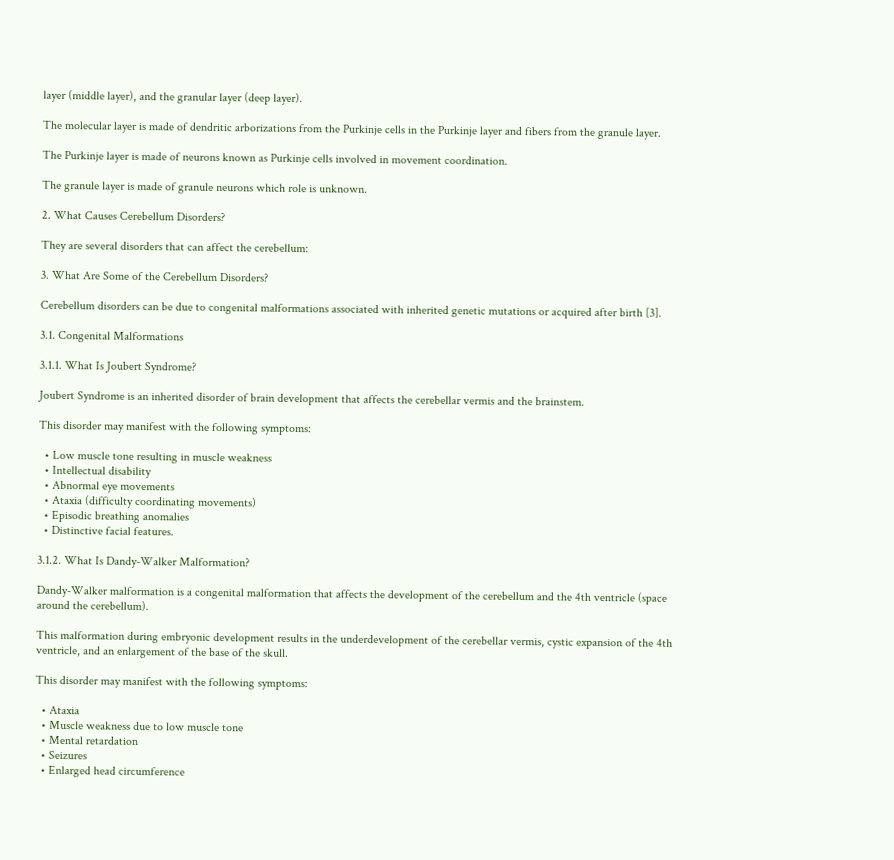layer (middle layer), and the granular layer (deep layer).

The molecular layer is made of dendritic arborizations from the Purkinje cells in the Purkinje layer and fibers from the granule layer.

The Purkinje layer is made of neurons known as Purkinje cells involved in movement coordination.

The granule layer is made of granule neurons which role is unknown.

2. What Causes Cerebellum Disorders?

They are several disorders that can affect the cerebellum:

3. What Are Some of the Cerebellum Disorders?

Cerebellum disorders can be due to congenital malformations associated with inherited genetic mutations or acquired after birth [3].

3.1. Congenital Malformations

3.1.1. What Is Joubert Syndrome?

Joubert Syndrome is an inherited disorder of brain development that affects the cerebellar vermis and the brainstem.

This disorder may manifest with the following symptoms:

  • Low muscle tone resulting in muscle weakness
  • Intellectual disability
  • Abnormal eye movements
  • Ataxia (difficulty coordinating movements)
  • Episodic breathing anomalies
  • Distinctive facial features.

3.1.2. What Is Dandy-Walker Malformation?

Dandy-Walker malformation is a congenital malformation that affects the development of the cerebellum and the 4th ventricle (space around the cerebellum).

This malformation during embryonic development results in the underdevelopment of the cerebellar vermis, cystic expansion of the 4th ventricle, and an enlargement of the base of the skull.

This disorder may manifest with the following symptoms:

  • Ataxia
  • Muscle weakness due to low muscle tone
  • Mental retardation
  • Seizures
  • Enlarged head circumference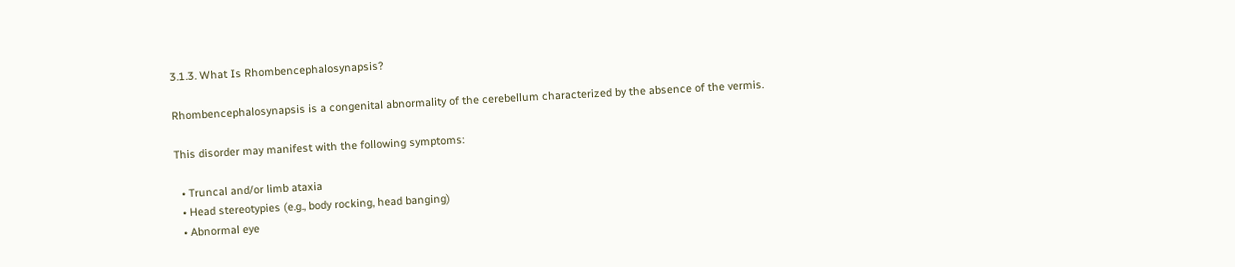3.1.3. What Is Rhombencephalosynapsis?

Rhombencephalosynapsis is a congenital abnormality of the cerebellum characterized by the absence of the vermis.

This disorder may manifest with the following symptoms:

  • Truncal and/or limb ataxia
  • Head stereotypies (e.g., body rocking, head banging)
  • Abnormal eye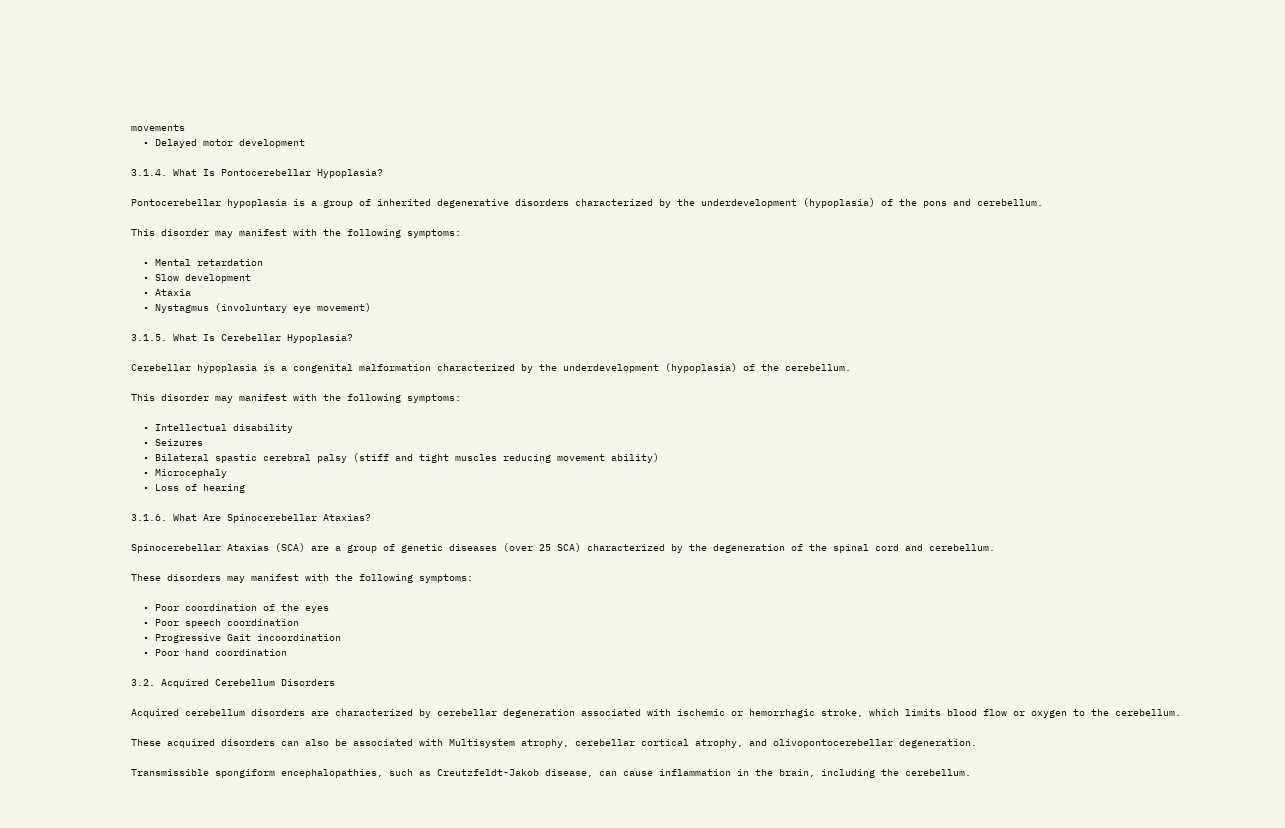movements
  • Delayed motor development

3.1.4. What Is Pontocerebellar Hypoplasia?

Pontocerebellar hypoplasia is a group of inherited degenerative disorders characterized by the underdevelopment (hypoplasia) of the pons and cerebellum.

This disorder may manifest with the following symptoms:

  • Mental retardation
  • Slow development
  • Ataxia
  • Nystagmus (involuntary eye movement)

3.1.5. What Is Cerebellar Hypoplasia?

Cerebellar hypoplasia is a congenital malformation characterized by the underdevelopment (hypoplasia) of the cerebellum.

This disorder may manifest with the following symptoms:

  • Intellectual disability
  • Seizures
  • Bilateral spastic cerebral palsy (stiff and tight muscles reducing movement ability)
  • Microcephaly
  • Loss of hearing

3.1.6. What Are Spinocerebellar Ataxias?

Spinocerebellar Ataxias (SCA) are a group of genetic diseases (over 25 SCA) characterized by the degeneration of the spinal cord and cerebellum.

These disorders may manifest with the following symptoms:

  • Poor coordination of the eyes
  • Poor speech coordination
  • Progressive Gait incoordination
  • Poor hand coordination

3.2. Acquired Cerebellum Disorders

Acquired cerebellum disorders are characterized by cerebellar degeneration associated with ischemic or hemorrhagic stroke, which limits blood flow or oxygen to the cerebellum.

These acquired disorders can also be associated with Multisystem atrophy, cerebellar cortical atrophy, and olivopontocerebellar degeneration.

Transmissible spongiform encephalopathies, such as Creutzfeldt-Jakob disease, can cause inflammation in the brain, including the cerebellum.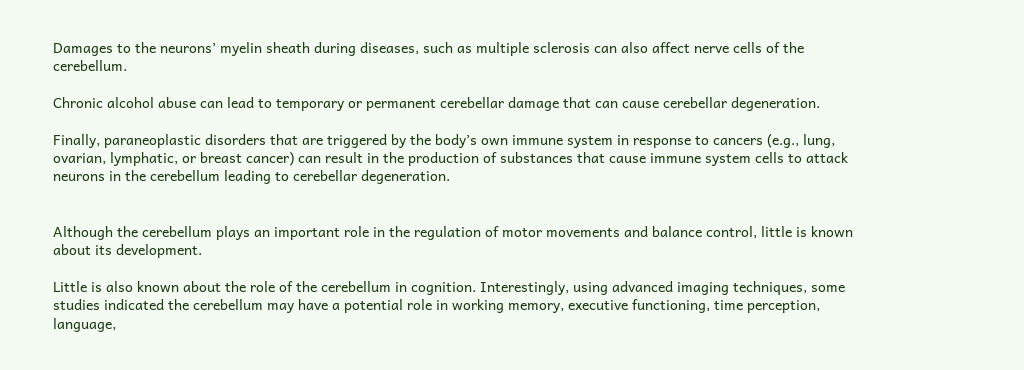Damages to the neurons’ myelin sheath during diseases, such as multiple sclerosis can also affect nerve cells of the cerebellum.

Chronic alcohol abuse can lead to temporary or permanent cerebellar damage that can cause cerebellar degeneration.

Finally, paraneoplastic disorders that are triggered by the body’s own immune system in response to cancers (e.g., lung, ovarian, lymphatic, or breast cancer) can result in the production of substances that cause immune system cells to attack neurons in the cerebellum leading to cerebellar degeneration.


Although the cerebellum plays an important role in the regulation of motor movements and balance control, little is known about its development.

Little is also known about the role of the cerebellum in cognition. Interestingly, using advanced imaging techniques, some studies indicated the cerebellum may have a potential role in working memory, executive functioning, time perception, language,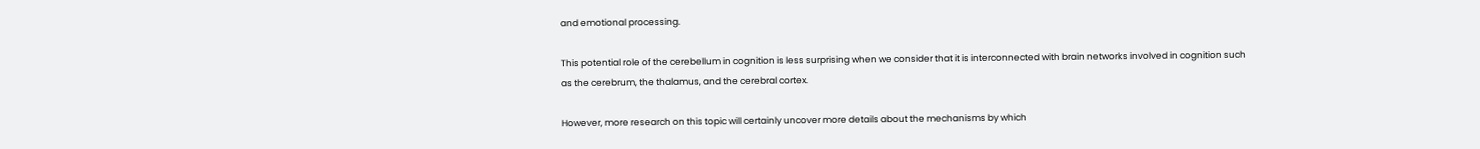and emotional processing.

This potential role of the cerebellum in cognition is less surprising when we consider that it is interconnected with brain networks involved in cognition such as the cerebrum, the thalamus, and the cerebral cortex.

However, more research on this topic will certainly uncover more details about the mechanisms by which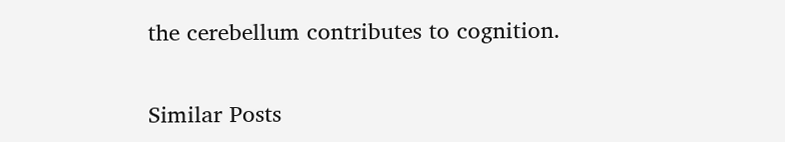the cerebellum contributes to cognition.

Similar Posts